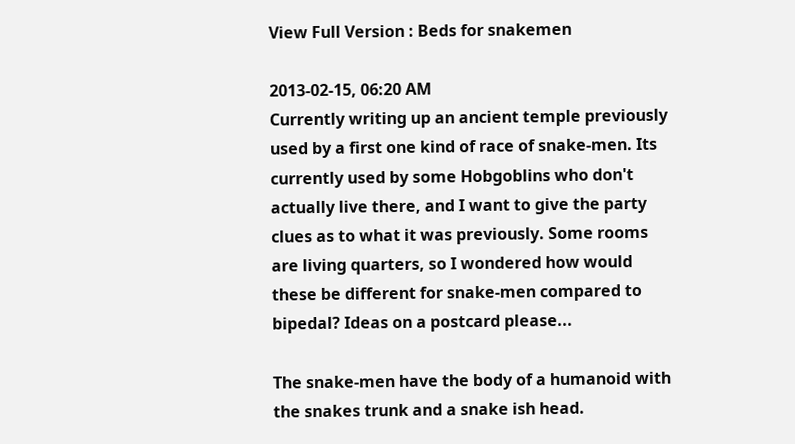View Full Version : Beds for snakemen

2013-02-15, 06:20 AM
Currently writing up an ancient temple previously used by a first one kind of race of snake-men. Its currently used by some Hobgoblins who don't actually live there, and I want to give the party clues as to what it was previously. Some rooms are living quarters, so I wondered how would these be different for snake-men compared to bipedal? Ideas on a postcard please...

The snake-men have the body of a humanoid with the snakes trunk and a snake ish head.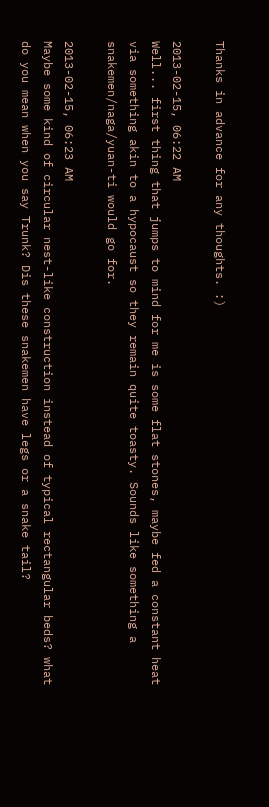Thanks in advance for any thoughts. :)

2013-02-15, 06:22 AM
Well... first thing that jumps to mind for me is some flat stones, maybe fed a constant heat via something akin to a hypocaust so they remain quite toasty. Sounds like something a snakemen/naga/yuan-ti would go for.

2013-02-15, 06:23 AM
Maybe some kind of circular nest-like construction instead of typical rectangular beds? what do you mean when you say Trunk? Dis these snakemen have legs or a snake tail?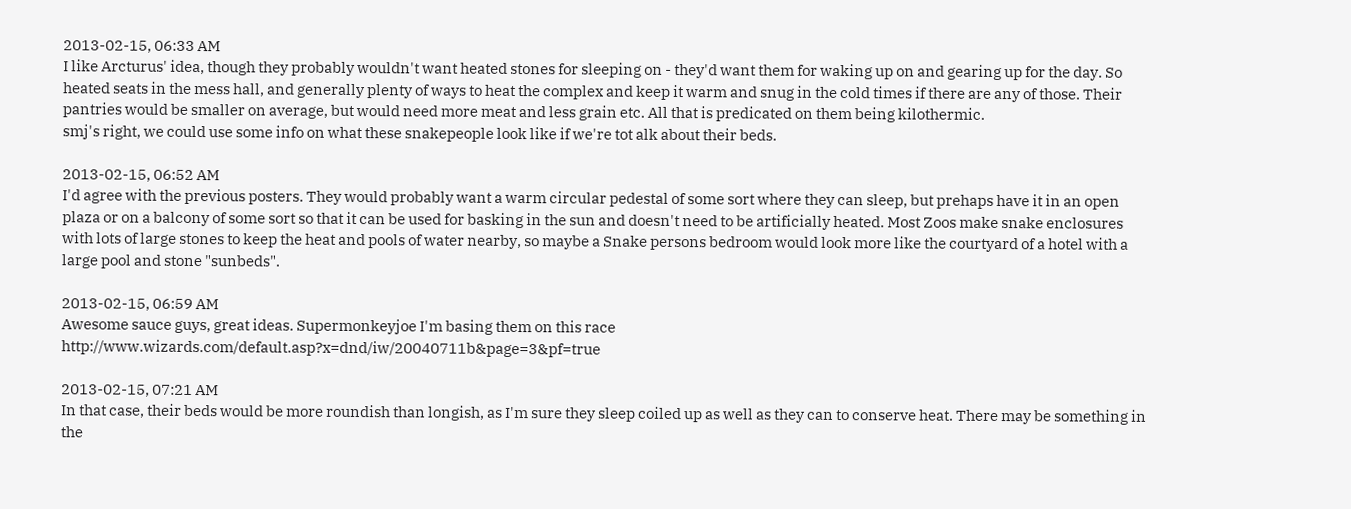2013-02-15, 06:33 AM
I like Arcturus' idea, though they probably wouldn't want heated stones for sleeping on - they'd want them for waking up on and gearing up for the day. So heated seats in the mess hall, and generally plenty of ways to heat the complex and keep it warm and snug in the cold times if there are any of those. Their pantries would be smaller on average, but would need more meat and less grain etc. All that is predicated on them being kilothermic.
smj's right, we could use some info on what these snakepeople look like if we're tot alk about their beds.

2013-02-15, 06:52 AM
I'd agree with the previous posters. They would probably want a warm circular pedestal of some sort where they can sleep, but prehaps have it in an open plaza or on a balcony of some sort so that it can be used for basking in the sun and doesn't need to be artificially heated. Most Zoos make snake enclosures with lots of large stones to keep the heat and pools of water nearby, so maybe a Snake persons bedroom would look more like the courtyard of a hotel with a large pool and stone "sunbeds".

2013-02-15, 06:59 AM
Awesome sauce guys, great ideas. Supermonkeyjoe I'm basing them on this race http://www.wizards.com/default.asp?x=dnd/iw/20040711b&page=3&pf=true

2013-02-15, 07:21 AM
In that case, their beds would be more roundish than longish, as I'm sure they sleep coiled up as well as they can to conserve heat. There may be something in the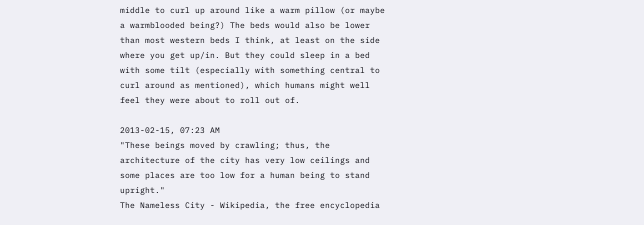middle to curl up around like a warm pillow (or maybe a warmblooded being?) The beds would also be lower than most western beds I think, at least on the side where you get up/in. But they could sleep in a bed with some tilt (especially with something central to curl around as mentioned), which humans might well feel they were about to roll out of.

2013-02-15, 07:23 AM
"These beings moved by crawling; thus, the architecture of the city has very low ceilings and some places are too low for a human being to stand upright."
The Nameless City - Wikipedia, the free encyclopedia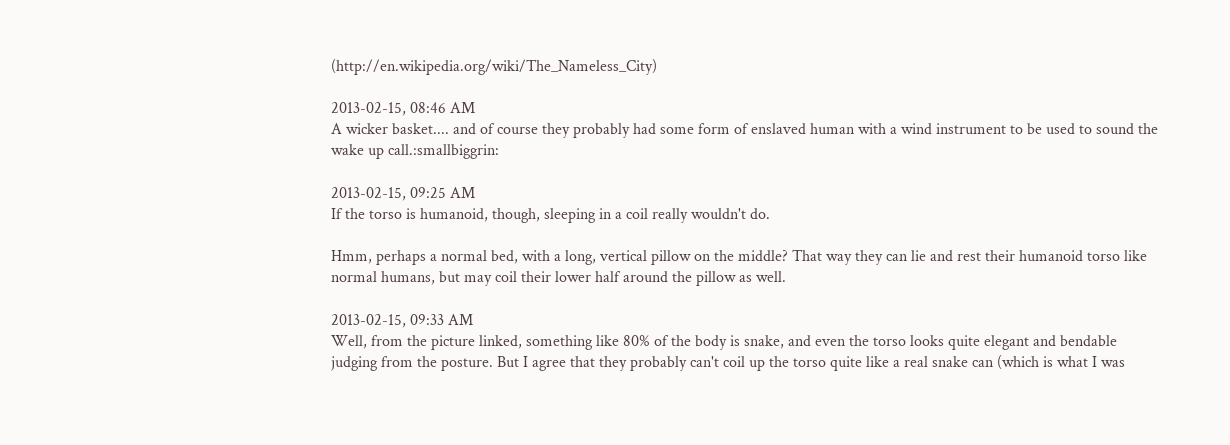(http://en.wikipedia.org/wiki/The_Nameless_City)

2013-02-15, 08:46 AM
A wicker basket.... and of course they probably had some form of enslaved human with a wind instrument to be used to sound the wake up call.:smallbiggrin:

2013-02-15, 09:25 AM
If the torso is humanoid, though, sleeping in a coil really wouldn't do.

Hmm, perhaps a normal bed, with a long, vertical pillow on the middle? That way they can lie and rest their humanoid torso like normal humans, but may coil their lower half around the pillow as well.

2013-02-15, 09:33 AM
Well, from the picture linked, something like 80% of the body is snake, and even the torso looks quite elegant and bendable judging from the posture. But I agree that they probably can't coil up the torso quite like a real snake can (which is what I was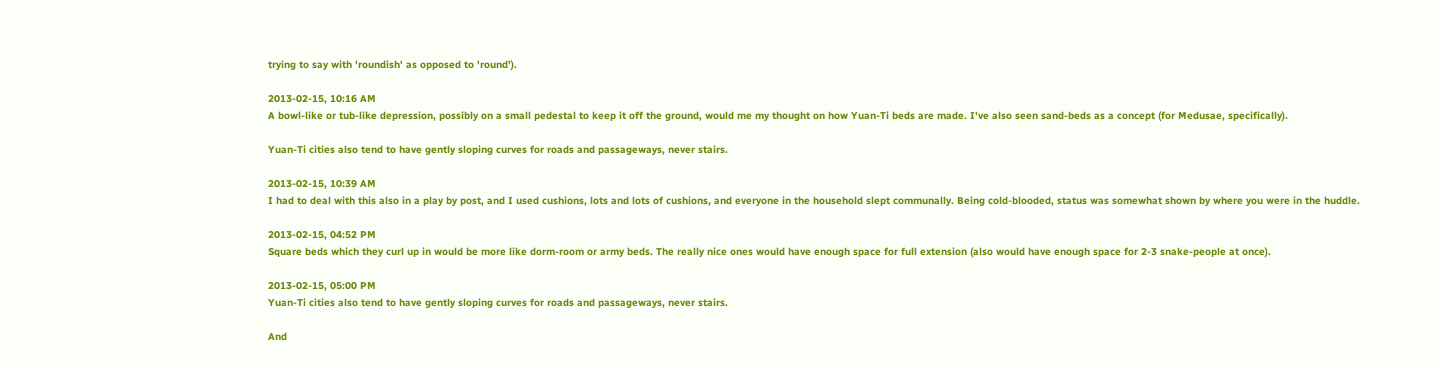trying to say with 'roundish' as opposed to 'round').

2013-02-15, 10:16 AM
A bowl-like or tub-like depression, possibly on a small pedestal to keep it off the ground, would me my thought on how Yuan-Ti beds are made. I've also seen sand-beds as a concept (for Medusae, specifically).

Yuan-Ti cities also tend to have gently sloping curves for roads and passageways, never stairs.

2013-02-15, 10:39 AM
I had to deal with this also in a play by post, and I used cushions, lots and lots of cushions, and everyone in the household slept communally. Being cold-blooded, status was somewhat shown by where you were in the huddle.

2013-02-15, 04:52 PM
Square beds which they curl up in would be more like dorm-room or army beds. The really nice ones would have enough space for full extension (also would have enough space for 2-3 snake-people at once).

2013-02-15, 05:00 PM
Yuan-Ti cities also tend to have gently sloping curves for roads and passageways, never stairs.

And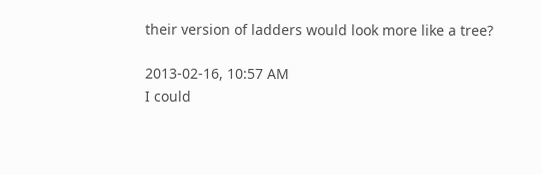their version of ladders would look more like a tree?

2013-02-16, 10:57 AM
I could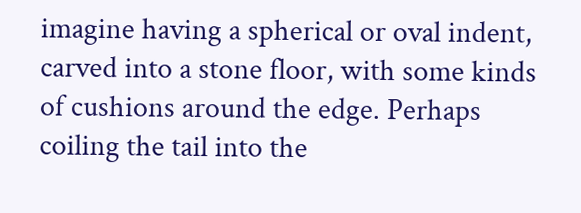imagine having a spherical or oval indent, carved into a stone floor, with some kinds of cushions around the edge. Perhaps coiling the tail into the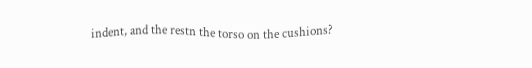indent, and the restn the torso on the cushions?